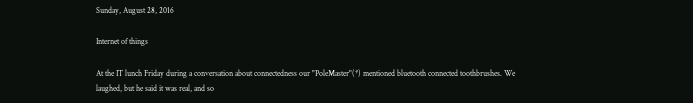Sunday, August 28, 2016

Internet of things

At the IT lunch Friday during a conversation about connectedness our "PoleMaster"(*) mentioned bluetooth connected toothbrushes. We laughed, but he said it was real, and so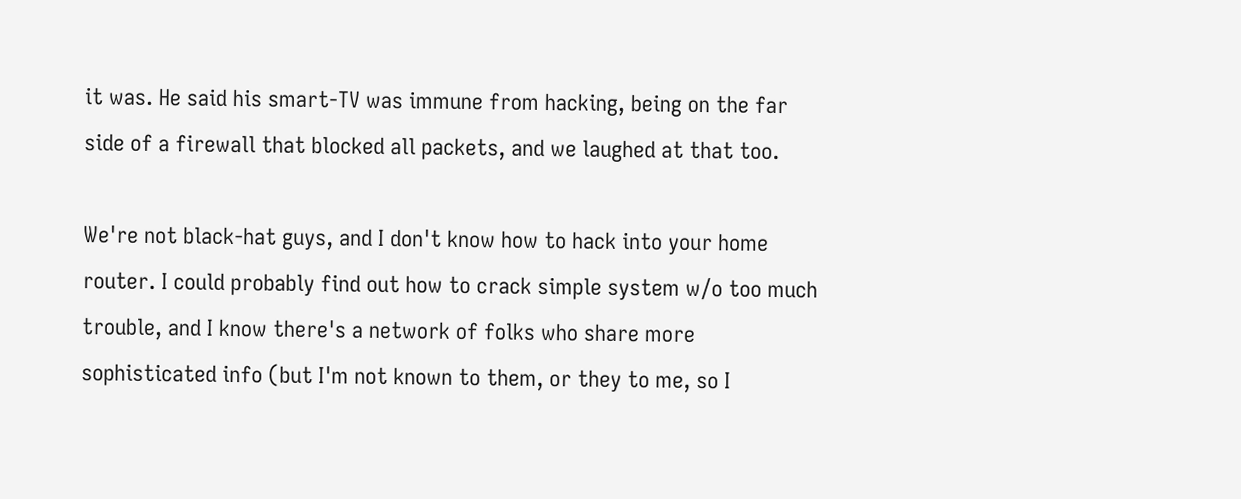it was. He said his smart-TV was immune from hacking, being on the far side of a firewall that blocked all packets, and we laughed at that too.

We're not black-hat guys, and I don't know how to hack into your home router. I could probably find out how to crack simple system w/o too much trouble, and I know there's a network of folks who share more sophisticated info (but I'm not known to them, or they to me, so I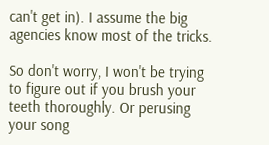can't get in). I assume the big agencies know most of the tricks.

So don't worry, I won't be trying to figure out if you brush your teeth thoroughly. Or perusing your song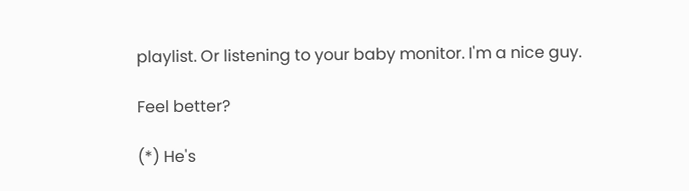playlist. Or listening to your baby monitor. I'm a nice guy.

Feel better?

(*) He's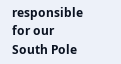responsible for our South Pole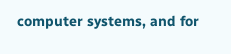computer systems, and for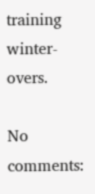training winter-overs.

No comments: